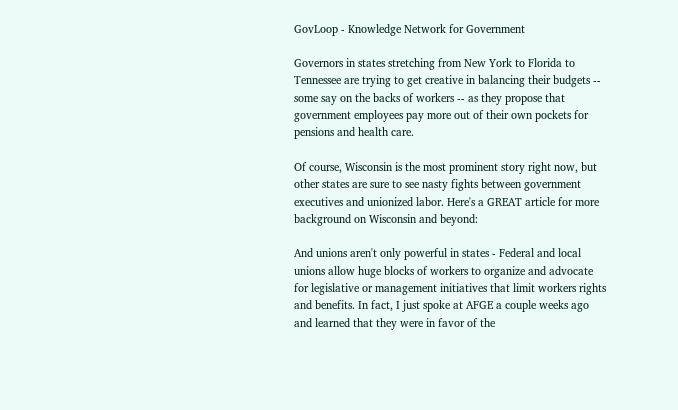GovLoop - Knowledge Network for Government

Governors in states stretching from New York to Florida to Tennessee are trying to get creative in balancing their budgets -- some say on the backs of workers -- as they propose that government employees pay more out of their own pockets for pensions and health care.

Of course, Wisconsin is the most prominent story right now, but other states are sure to see nasty fights between government executives and unionized labor. Here's a GREAT article for more background on Wisconsin and beyond:

And unions aren't only powerful in states - Federal and local unions allow huge blocks of workers to organize and advocate for legislative or management initiatives that limit workers rights and benefits. In fact, I just spoke at AFGE a couple weeks ago and learned that they were in favor of the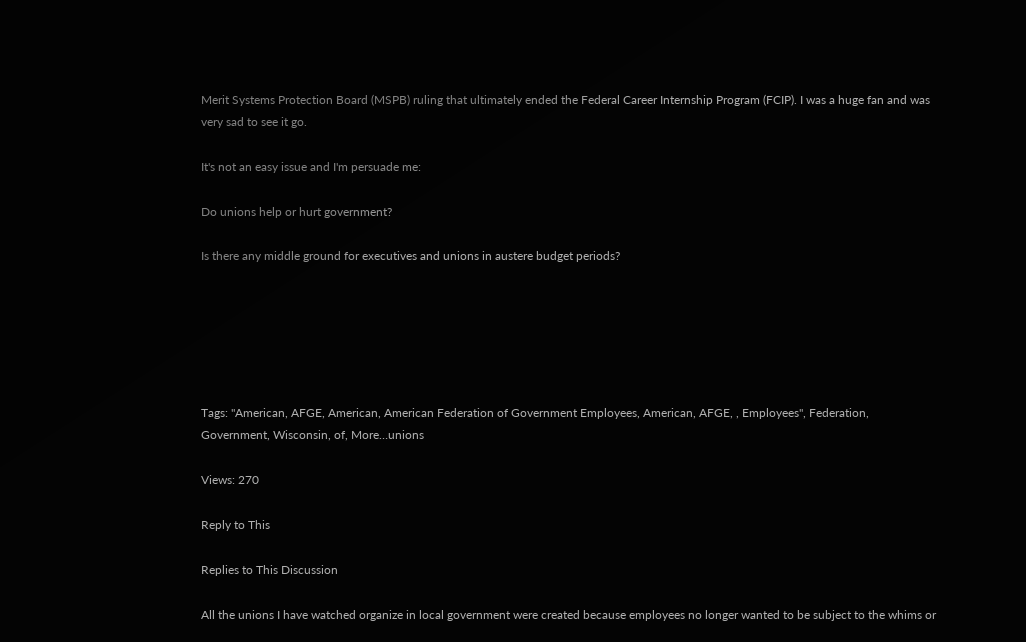Merit Systems Protection Board (MSPB) ruling that ultimately ended the Federal Career Internship Program (FCIP). I was a huge fan and was very sad to see it go.

It's not an easy issue and I'm persuade me:

Do unions help or hurt government?

Is there any middle ground for executives and unions in austere budget periods?






Tags: "American, AFGE, American, American Federation of Government Employees, American, AFGE, , Employees", Federation, Government, Wisconsin, of, More…unions

Views: 270

Reply to This

Replies to This Discussion

All the unions I have watched organize in local government were created because employees no longer wanted to be subject to the whims or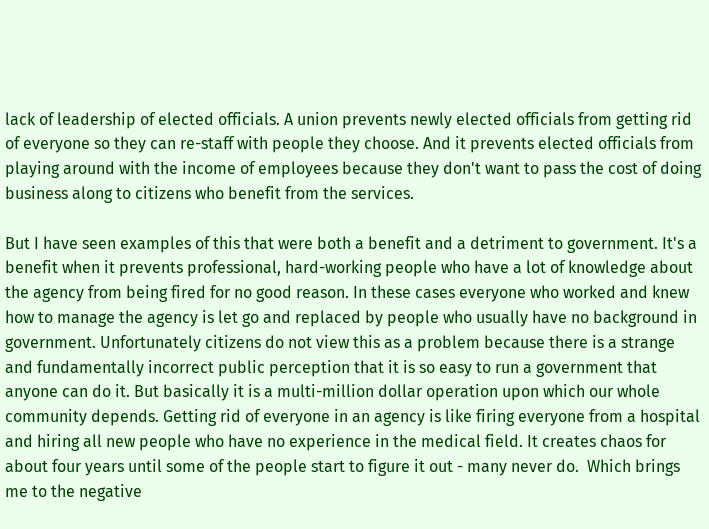lack of leadership of elected officials. A union prevents newly elected officials from getting rid of everyone so they can re-staff with people they choose. And it prevents elected officials from playing around with the income of employees because they don't want to pass the cost of doing business along to citizens who benefit from the services.

But I have seen examples of this that were both a benefit and a detriment to government. It's a benefit when it prevents professional, hard-working people who have a lot of knowledge about the agency from being fired for no good reason. In these cases everyone who worked and knew how to manage the agency is let go and replaced by people who usually have no background in government. Unfortunately citizens do not view this as a problem because there is a strange and fundamentally incorrect public perception that it is so easy to run a government that anyone can do it. But basically it is a multi-million dollar operation upon which our whole community depends. Getting rid of everyone in an agency is like firing everyone from a hospital and hiring all new people who have no experience in the medical field. It creates chaos for about four years until some of the people start to figure it out - many never do.  Which brings me to the negative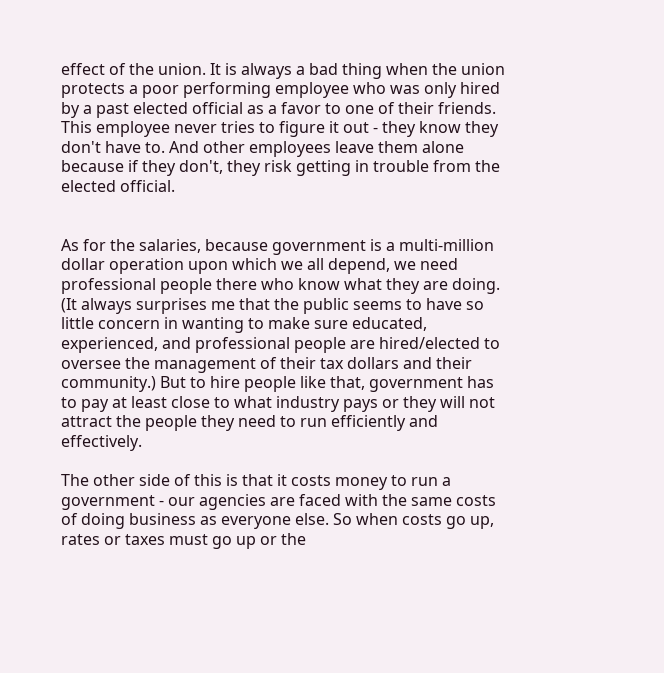effect of the union. It is always a bad thing when the union protects a poor performing employee who was only hired by a past elected official as a favor to one of their friends. This employee never tries to figure it out - they know they don't have to. And other employees leave them alone because if they don't, they risk getting in trouble from the elected official.


As for the salaries, because government is a multi-million dollar operation upon which we all depend, we need professional people there who know what they are doing. (It always surprises me that the public seems to have so little concern in wanting to make sure educated, experienced, and professional people are hired/elected to oversee the management of their tax dollars and their community.) But to hire people like that, government has to pay at least close to what industry pays or they will not attract the people they need to run efficiently and effectively.

The other side of this is that it costs money to run a government - our agencies are faced with the same costs of doing business as everyone else. So when costs go up, rates or taxes must go up or the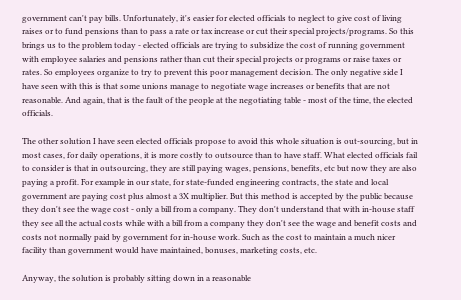government can't pay bills. Unfortunately, it's easier for elected officials to neglect to give cost of living raises or to fund pensions than to pass a rate or tax increase or cut their special projects/programs. So this brings us to the problem today - elected officials are trying to subsidize the cost of running government with employee salaries and pensions rather than cut their special projects or programs or raise taxes or rates. So employees organize to try to prevent this poor management decision. The only negative side I have seen with this is that some unions manage to negotiate wage increases or benefits that are not reasonable. And again, that is the fault of the people at the negotiating table - most of the time, the elected officials.

The other solution I have seen elected officials propose to avoid this whole situation is out-sourcing, but in most cases, for daily operations, it is more costly to outsource than to have staff. What elected officials fail to consider is that in outsourcing, they are still paying wages, pensions, benefits, etc but now they are also paying a profit. For example in our state, for state-funded engineering contracts, the state and local government are paying cost plus almost a 3X multiplier. But this method is accepted by the public because they don't see the wage cost - only a bill from a company. They don't understand that with in-house staff they see all the actual costs while with a bill from a company they don't see the wage and benefit costs and costs not normally paid by government for in-house work. Such as the cost to maintain a much nicer facility than government would have maintained, bonuses, marketing costs, etc.

Anyway, the solution is probably sitting down in a reasonable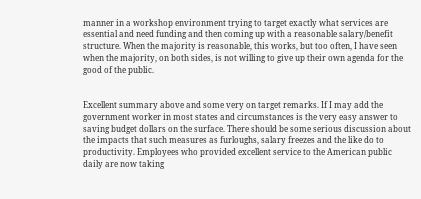manner in a workshop environment trying to target exactly what services are essential and need funding and then coming up with a reasonable salary/benefit structure. When the majority is reasonable, this works, but too often, I have seen when the majority, on both sides, is not willing to give up their own agenda for the good of the public.


Excellent summary above and some very on target remarks. If I may add the government worker in most states and circumstances is the very easy answer to saving budget dollars on the surface. There should be some serious discussion about the impacts that such measures as furloughs, salary freezes and the like do to productivity. Employees who provided excellent service to the American public daily are now taking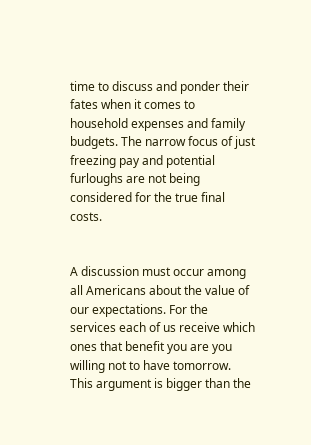time to discuss and ponder their fates when it comes to household expenses and family budgets. The narrow focus of just freezing pay and potential furloughs are not being considered for the true final costs.


A discussion must occur among all Americans about the value of our expectations. For the services each of us receive which ones that benefit you are you willing not to have tomorrow. This argument is bigger than the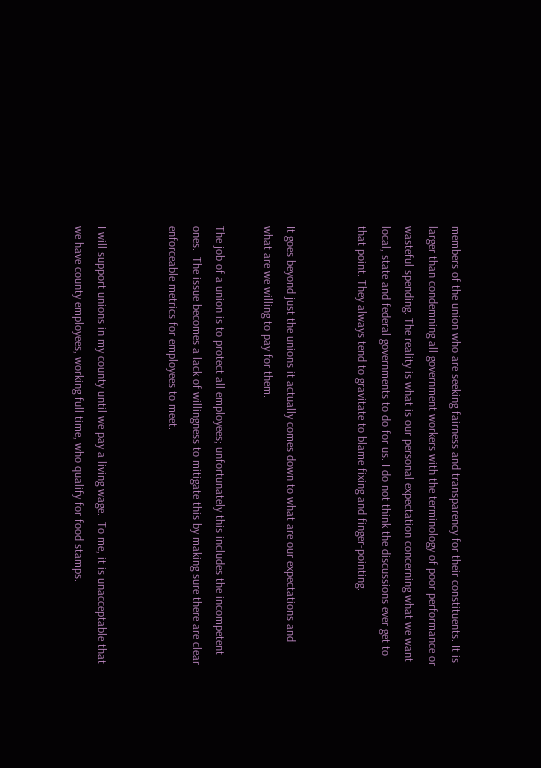members of the union who are seeking fairness and transparency for their constituents. It is larger than condemning all government workers with the terminology of poor performance or wasteful spending. The reality is what is our personal expectation concerning what we want local, state and federal governments to do for us. I do not think the discussions ever get to that point. They always tend to gravitate to blame fixing and finger-pointing.


It goes beyond just the unions it actually comes down to what are our expectations and what are we willing to pay for them.

The job of a union is to protect all employees; unfortunately this includes the incompetent ones.  The issue becomes a lack of willingness to mitigate this by making sure there are clear enforceable metrics for employees to meet.


I will support unions in my county until we pay a living wage.  To me, it is unacceptable that we have county employees, working full time, who qualify for food stamps.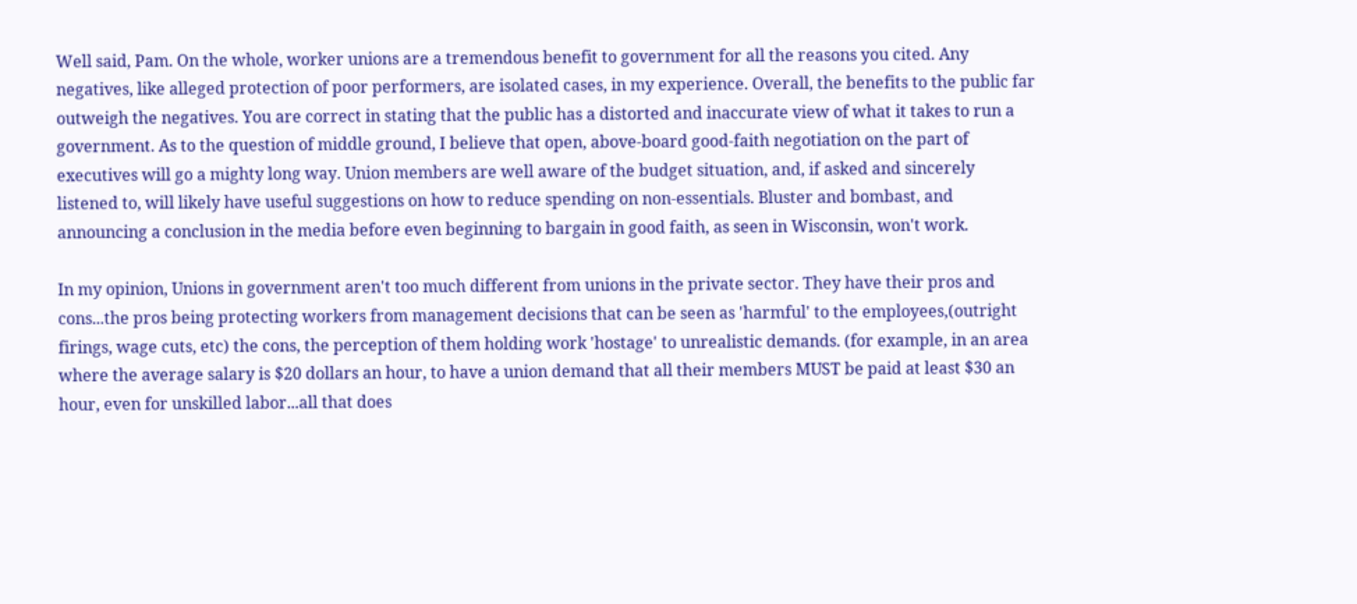Well said, Pam. On the whole, worker unions are a tremendous benefit to government for all the reasons you cited. Any negatives, like alleged protection of poor performers, are isolated cases, in my experience. Overall, the benefits to the public far outweigh the negatives. You are correct in stating that the public has a distorted and inaccurate view of what it takes to run a government. As to the question of middle ground, I believe that open, above-board good-faith negotiation on the part of executives will go a mighty long way. Union members are well aware of the budget situation, and, if asked and sincerely listened to, will likely have useful suggestions on how to reduce spending on non-essentials. Bluster and bombast, and announcing a conclusion in the media before even beginning to bargain in good faith, as seen in Wisconsin, won't work.

In my opinion, Unions in government aren't too much different from unions in the private sector. They have their pros and cons...the pros being protecting workers from management decisions that can be seen as 'harmful' to the employees,(outright firings, wage cuts, etc) the cons, the perception of them holding work 'hostage' to unrealistic demands. (for example, in an area where the average salary is $20 dollars an hour, to have a union demand that all their members MUST be paid at least $30 an hour, even for unskilled labor...all that does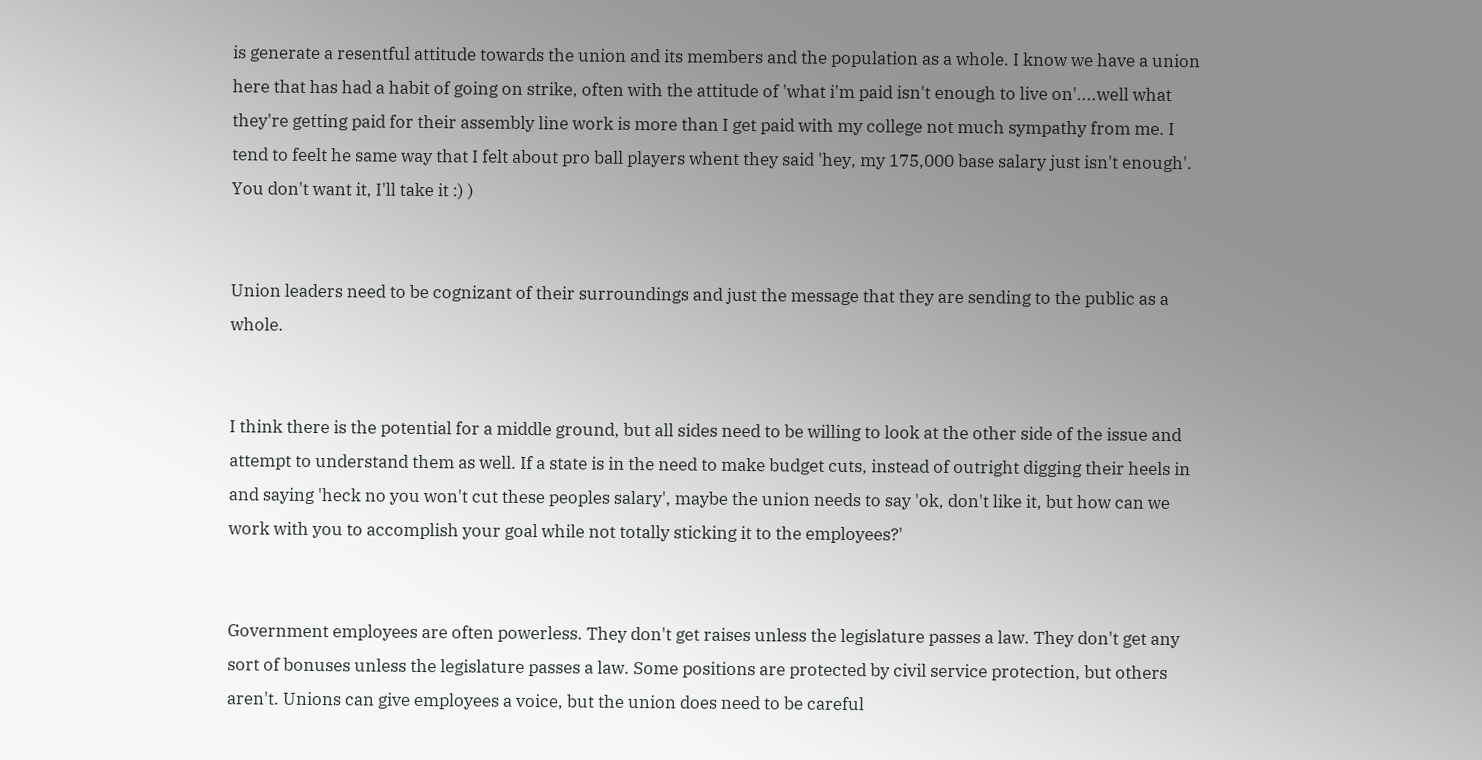is generate a resentful attitude towards the union and its members and the population as a whole. I know we have a union here that has had a habit of going on strike, often with the attitude of 'what i'm paid isn't enough to live on'....well what they're getting paid for their assembly line work is more than I get paid with my college not much sympathy from me. I tend to feelt he same way that I felt about pro ball players whent they said 'hey, my 175,000 base salary just isn't enough'. You don't want it, I'll take it :) )


Union leaders need to be cognizant of their surroundings and just the message that they are sending to the public as a whole.


I think there is the potential for a middle ground, but all sides need to be willing to look at the other side of the issue and attempt to understand them as well. If a state is in the need to make budget cuts, instead of outright digging their heels in and saying 'heck no you won't cut these peoples salary', maybe the union needs to say 'ok, don't like it, but how can we work with you to accomplish your goal while not totally sticking it to the employees?'


Government employees are often powerless. They don't get raises unless the legislature passes a law. They don't get any sort of bonuses unless the legislature passes a law. Some positions are protected by civil service protection, but others aren't. Unions can give employees a voice, but the union does need to be careful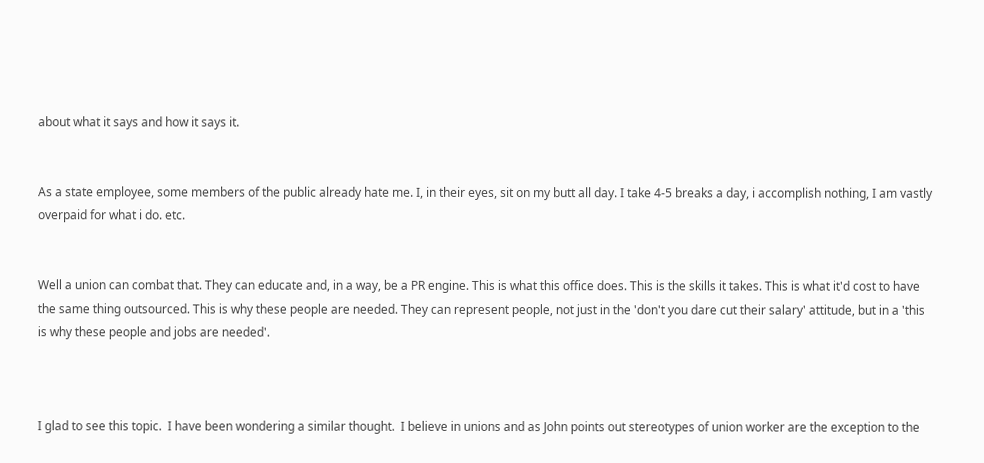about what it says and how it says it.


As a state employee, some members of the public already hate me. I, in their eyes, sit on my butt all day. I take 4-5 breaks a day, i accomplish nothing, I am vastly overpaid for what i do. etc.


Well a union can combat that. They can educate and, in a way, be a PR engine. This is what this office does. This is the skills it takes. This is what it'd cost to have the same thing outsourced. This is why these people are needed. They can represent people, not just in the 'don't you dare cut their salary' attitude, but in a 'this is why these people and jobs are needed'.



I glad to see this topic.  I have been wondering a similar thought.  I believe in unions and as John points out stereotypes of union worker are the exception to the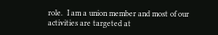role.  I am a union member and most of our activities are targeted at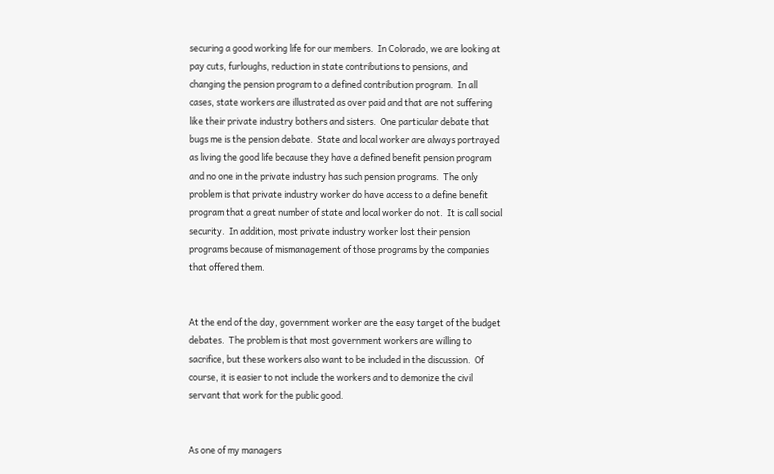securing a good working life for our members.  In Colorado, we are looking at pay cuts, furloughs, reduction in state contributions to pensions, and changing the pension program to a defined contribution program.  In all cases, state workers are illustrated as over paid and that are not suffering like their private industry bothers and sisters.  One particular debate that bugs me is the pension debate.  State and local worker are always portrayed as living the good life because they have a defined benefit pension program and no one in the private industry has such pension programs.  The only problem is that private industry worker do have access to a define benefit program that a great number of state and local worker do not.  It is call social security.  In addition, most private industry worker lost their pension programs because of mismanagement of those programs by the companies that offered them.


At the end of the day, government worker are the easy target of the budget debates.  The problem is that most government workers are willing to sacrifice, but these workers also want to be included in the discussion.  Of course, it is easier to not include the workers and to demonize the civil servant that work for the public good.


As one of my managers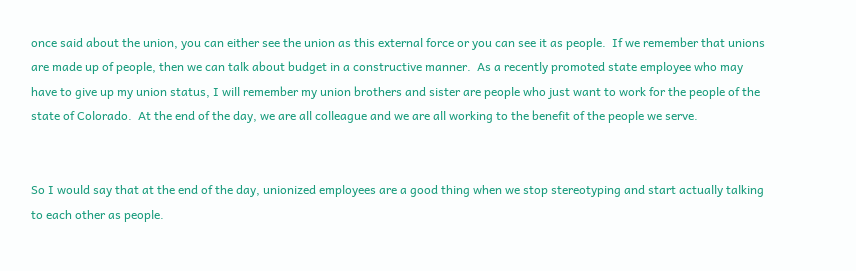once said about the union, you can either see the union as this external force or you can see it as people.  If we remember that unions are made up of people, then we can talk about budget in a constructive manner.  As a recently promoted state employee who may have to give up my union status, I will remember my union brothers and sister are people who just want to work for the people of the state of Colorado.  At the end of the day, we are all colleague and we are all working to the benefit of the people we serve.


So I would say that at the end of the day, unionized employees are a good thing when we stop stereotyping and start actually talking to each other as people.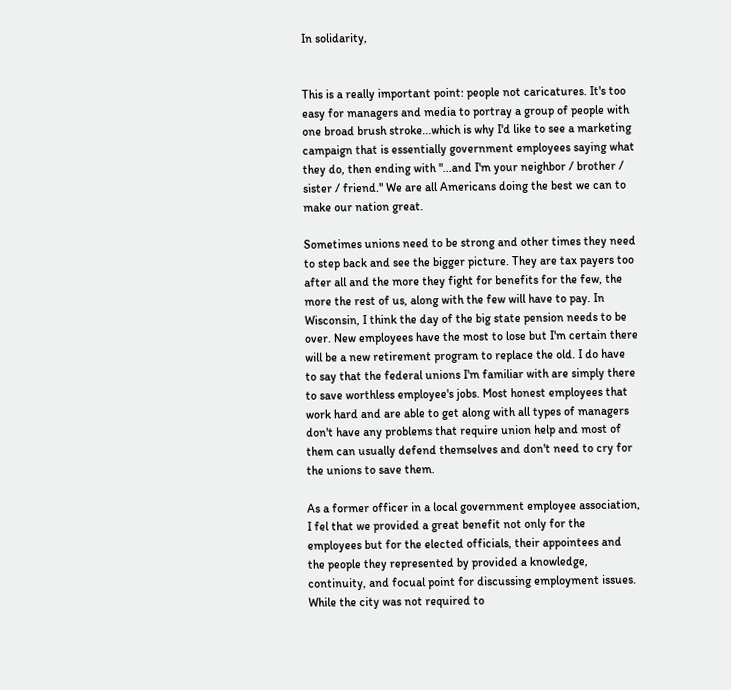In solidarity,


This is a really important point: people not caricatures. It's too easy for managers and media to portray a group of people with one broad brush stroke...which is why I'd like to see a marketing campaign that is essentially government employees saying what they do, then ending with "...and I'm your neighbor / brother / sister / friend." We are all Americans doing the best we can to make our nation great.

Sometimes unions need to be strong and other times they need to step back and see the bigger picture. They are tax payers too after all and the more they fight for benefits for the few, the more the rest of us, along with the few will have to pay. In Wisconsin, I think the day of the big state pension needs to be over. New employees have the most to lose but I'm certain there will be a new retirement program to replace the old. I do have to say that the federal unions I'm familiar with are simply there to save worthless employee's jobs. Most honest employees that work hard and are able to get along with all types of managers don't have any problems that require union help and most of them can usually defend themselves and don't need to cry for the unions to save them.

As a former officer in a local government employee association, I fel that we provided a great benefit not only for the employees but for the elected officials, their appointees and the people they represented by provided a knowledge, continuity, and focual point for discussing employment issues.  While the city was not required to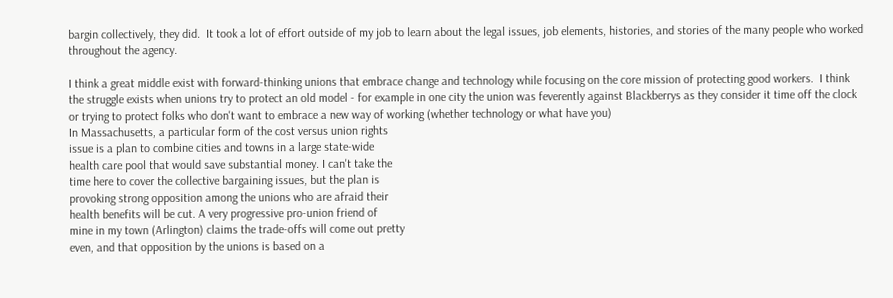bargin collectively, they did.  It took a lot of effort outside of my job to learn about the legal issues, job elements, histories, and stories of the many people who worked throughout the agency.

I think a great middle exist with forward-thinking unions that embrace change and technology while focusing on the core mission of protecting good workers.  I think the struggle exists when unions try to protect an old model - for example in one city the union was feverently against Blackberrys as they consider it time off the clock or trying to protect folks who don't want to embrace a new way of working (whether technology or what have you)
In Massachusetts, a particular form of the cost versus union rights
issue is a plan to combine cities and towns in a large state-wide
health care pool that would save substantial money. I can't take the
time here to cover the collective bargaining issues, but the plan is
provoking strong opposition among the unions who are afraid their
health benefits will be cut. A very progressive pro-union friend of
mine in my town (Arlington) claims the trade-offs will come out pretty
even, and that opposition by the unions is based on a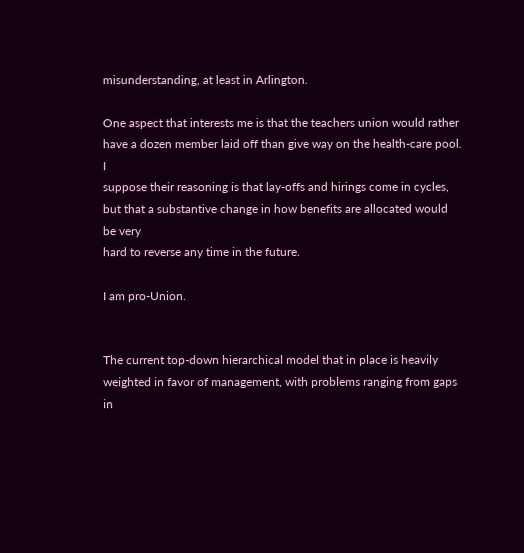misunderstanding, at least in Arlington.

One aspect that interests me is that the teachers union would rather
have a dozen member laid off than give way on the health-care pool. I
suppose their reasoning is that lay-offs and hirings come in cycles,
but that a substantive change in how benefits are allocated would be very
hard to reverse any time in the future.

I am pro-Union.


The current top-down hierarchical model that in place is heavily weighted in favor of management, with problems ranging from gaps in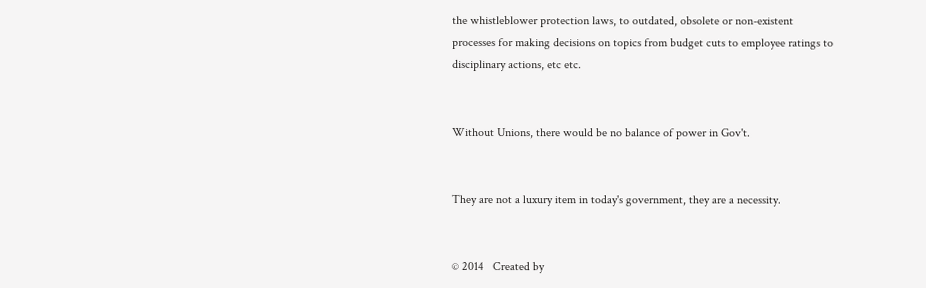the whistleblower protection laws, to outdated, obsolete or non-existent processes for making decisions on topics from budget cuts to employee ratings to disciplinary actions, etc etc.


Without Unions, there would be no balance of power in Gov't.


They are not a luxury item in today's government, they are a necessity.


© 2014   Created by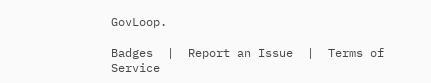GovLoop.

Badges  |  Report an Issue  |  Terms of Service